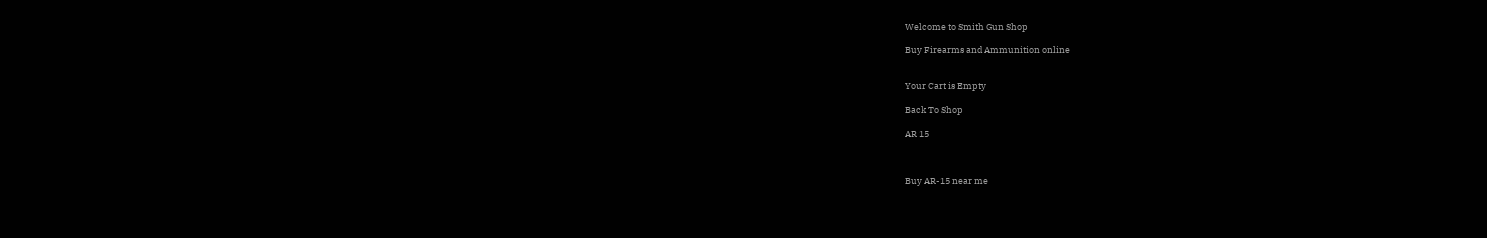Welcome to Smith Gun Shop

Buy Firearms and Ammunition online


Your Cart is Empty

Back To Shop

AR 15



Buy AR-15 near me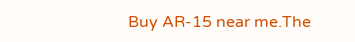Buy AR-15 near me.The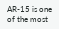AR-15 is one of the most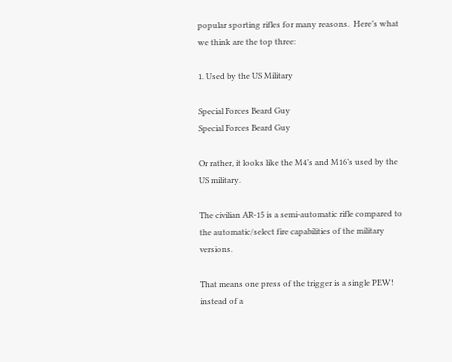popular sporting rifles for many reasons.  Here’s what we think are the top three:

1. Used by the US Military

Special Forces Beard Guy
Special Forces Beard Guy

Or rather, it looks like the M4’s and M16’s used by the US military.

The civilian AR-15 is a semi-automatic rifle compared to the automatic/select fire capabilities of the military versions.

That means one press of the trigger is a single PEW! instead of a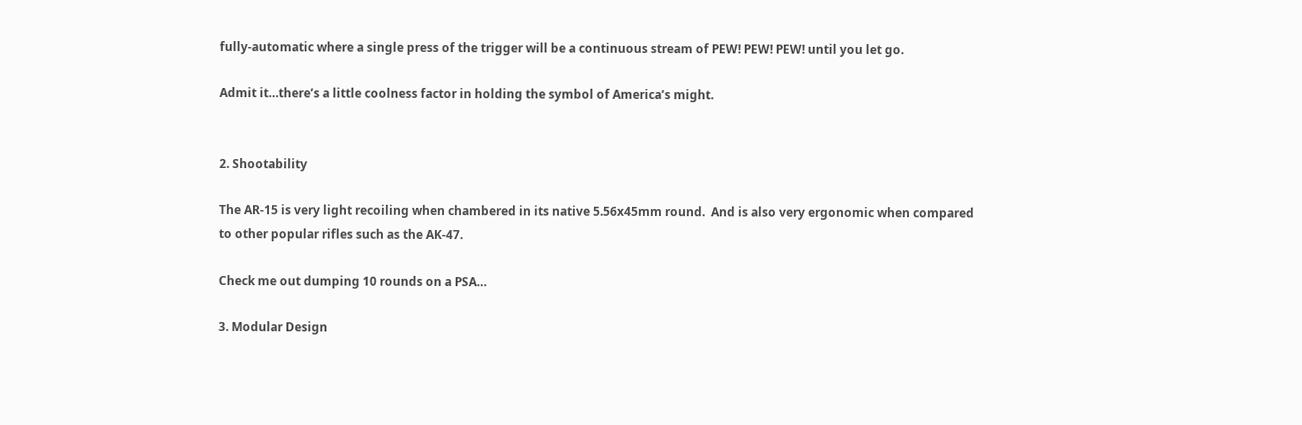fully-automatic where a single press of the trigger will be a continuous stream of PEW! PEW! PEW! until you let go.

Admit it…there’s a little coolness factor in holding the symbol of America’s might.


2. Shootability

The AR-15 is very light recoiling when chambered in its native 5.56x45mm round.  And is also very ergonomic when compared to other popular rifles such as the AK-47.

Check me out dumping 10 rounds on a PSA…

3. Modular Design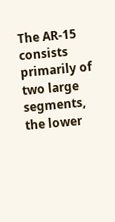The AR-15 consists primarily of two large segments, the lower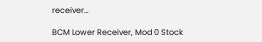receiver…

BCM Lower Receiver, Mod 0 Stock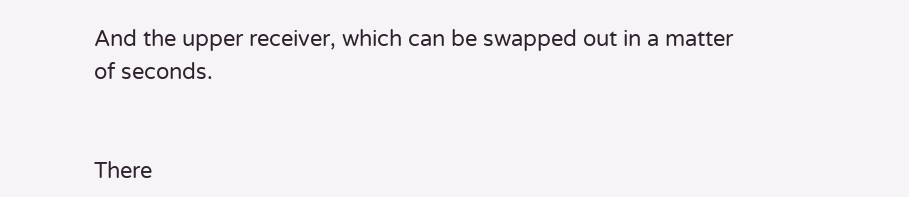And the upper receiver, which can be swapped out in a matter of seconds.


There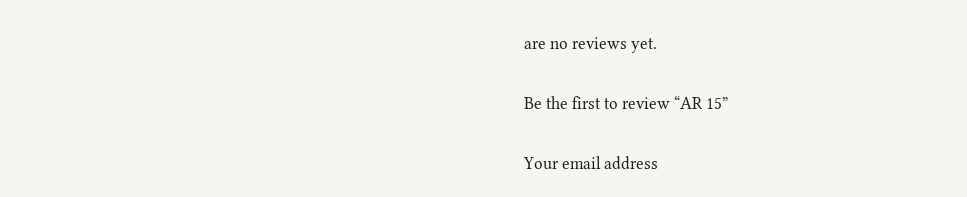are no reviews yet.

Be the first to review “AR 15”

Your email address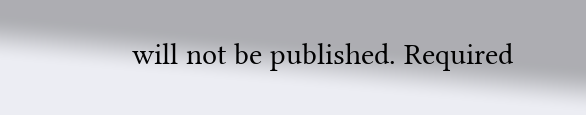will not be published. Required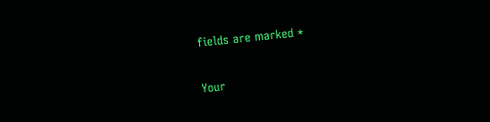fields are marked *


Your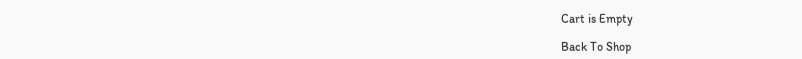Cart is Empty

Back To Shop